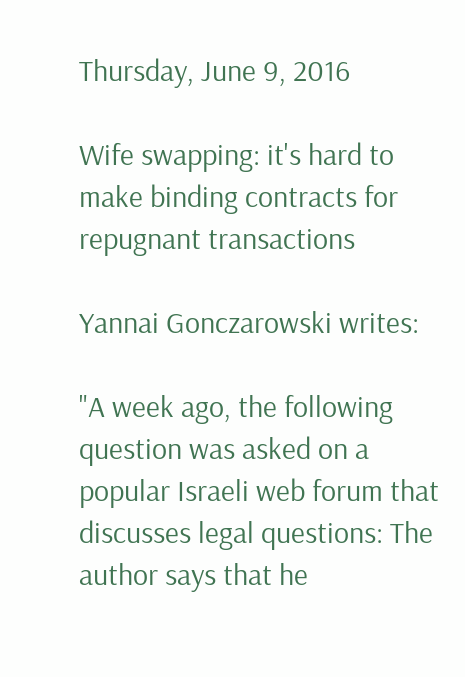Thursday, June 9, 2016

Wife swapping: it's hard to make binding contracts for repugnant transactions

Yannai Gonczarowski writes:

"A week ago, the following question was asked on a popular Israeli web forum that discusses legal questions: The author says that he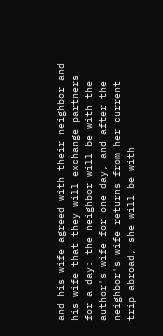and his wife agreed with their neighbor and his wife that they will exchange partners for a day: the neighbor will be with the author's wife for one day, and after the neighbor's wife returns from her current trip abroad, she will be with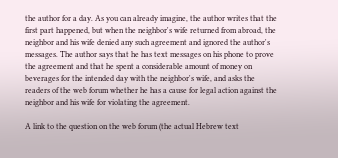the author for a day. As you can already imagine, the author writes that the first part happened, but when the neighbor's wife returned from abroad, the neighbor and his wife denied any such agreement and ignored the author's messages. The author says that he has text messages on his phone to prove the agreement and that he spent a considerable amount of money on beverages for the intended day with the neighbor's wife, and asks the readers of the web forum whether he has a cause for legal action against the neighbor and his wife for violating the agreement.

A link to the question on the web forum (the actual Hebrew text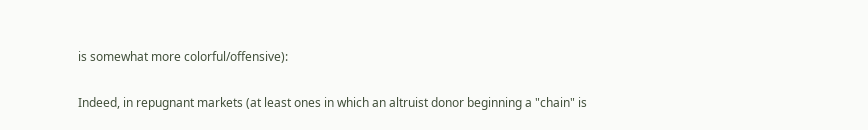is somewhat more colorful/offensive):

Indeed, in repugnant markets (at least ones in which an altruist donor beginning a "chain" is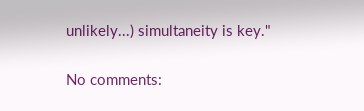unlikely...) simultaneity is key."

No comments: